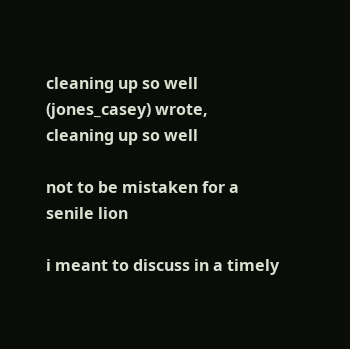cleaning up so well (jones_casey) wrote,
cleaning up so well

not to be mistaken for a senile lion

i meant to discuss in a timely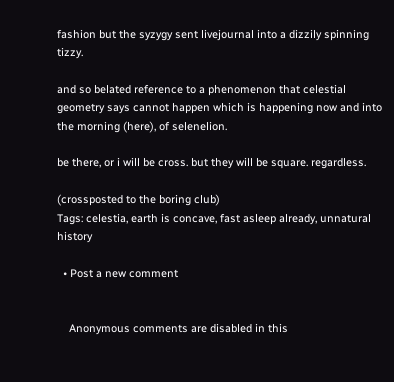fashion but the syzygy sent livejournal into a dizzily spinning tizzy.

and so belated reference to a phenomenon that celestial geometry says cannot happen which is happening now and into the morning (here), of selenelion.

be there, or i will be cross. but they will be square. regardless.

(crossposted to the boring club)
Tags: celestia, earth is concave, fast asleep already, unnatural history

  • Post a new comment


    Anonymous comments are disabled in this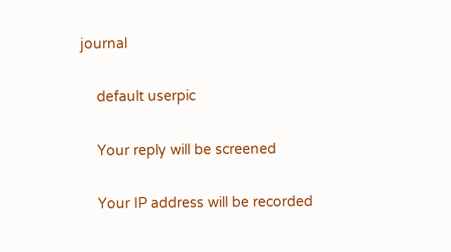journal

    default userpic

    Your reply will be screened

    Your IP address will be recorded